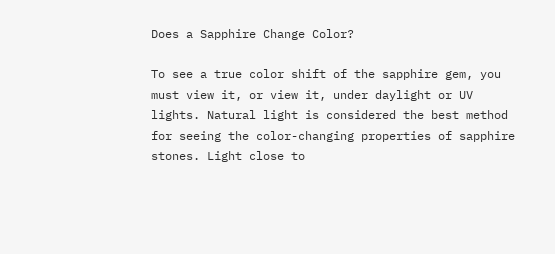Does a Sapphire Change Color?

To see a true color shift of the sapphire gem, you must view it, or view it, under daylight or UV lights. Natural light is considered the best method for seeing the color-changing properties of sapphire stones. Light close to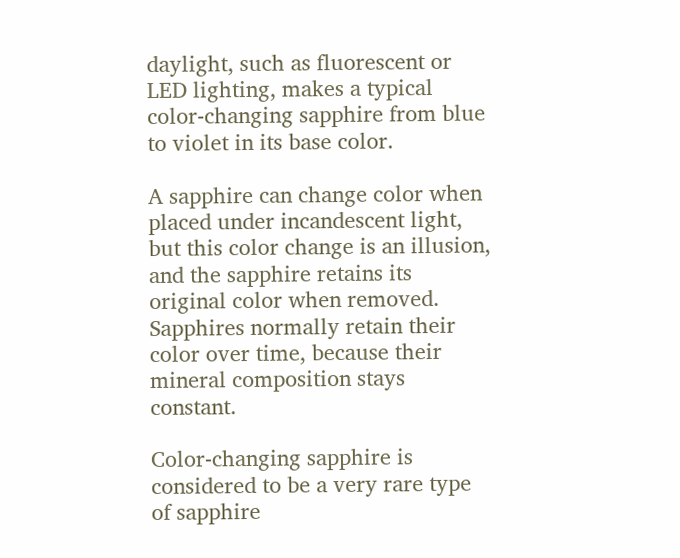daylight, such as fluorescent or LED lighting, makes a typical color-changing sapphire from blue to violet in its base color.

A sapphire can change color when placed under incandescent light, but this color change is an illusion, and the sapphire retains its original color when removed. Sapphires normally retain their color over time, because their mineral composition stays constant.

Color-changing sapphire is considered to be a very rare type of sapphire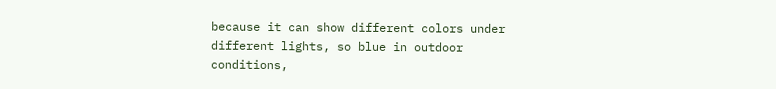because it can show different colors under different lights, so blue in outdoor conditions,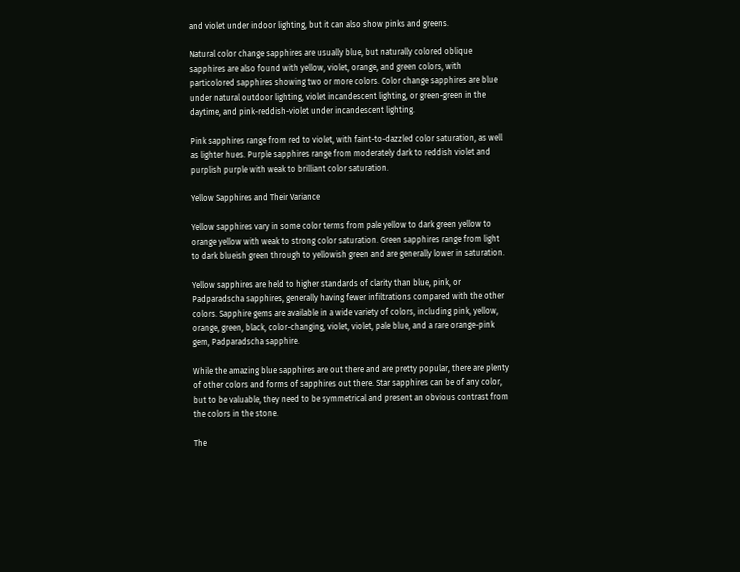and violet under indoor lighting, but it can also show pinks and greens.

Natural color change sapphires are usually blue, but naturally colored oblique sapphires are also found with yellow, violet, orange, and green colors, with particolored sapphires showing two or more colors. Color change sapphires are blue under natural outdoor lighting, violet incandescent lighting, or green-green in the daytime, and pink-reddish-violet under incandescent lighting.

Pink sapphires range from red to violet, with faint-to-dazzled color saturation, as well as lighter hues. Purple sapphires range from moderately dark to reddish violet and purplish purple with weak to brilliant color saturation.

Yellow Sapphires and Their Variance

Yellow sapphires vary in some color terms from pale yellow to dark green yellow to orange yellow with weak to strong color saturation. Green sapphires range from light to dark blueish green through to yellowish green and are generally lower in saturation.

Yellow sapphires are held to higher standards of clarity than blue, pink, or Padparadscha sapphires, generally having fewer infiltrations compared with the other colors. Sapphire gems are available in a wide variety of colors, including pink, yellow, orange, green, black, color-changing, violet, violet, pale blue, and a rare orange-pink gem, Padparadscha sapphire.

While the amazing blue sapphires are out there and are pretty popular, there are plenty of other colors and forms of sapphires out there. Star sapphires can be of any color, but to be valuable, they need to be symmetrical and present an obvious contrast from the colors in the stone.

The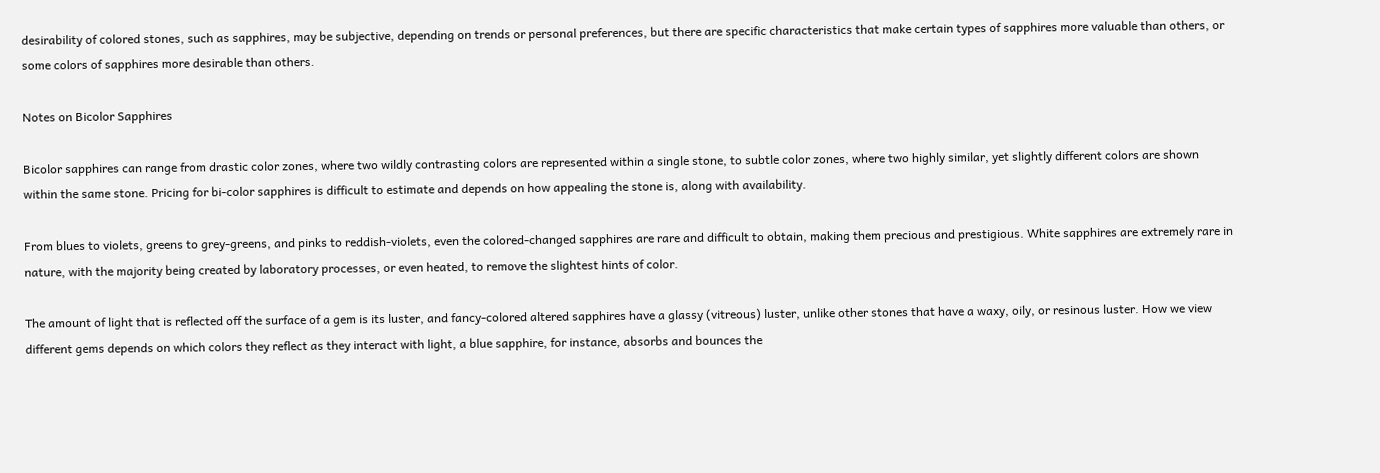desirability of colored stones, such as sapphires, may be subjective, depending on trends or personal preferences, but there are specific characteristics that make certain types of sapphires more valuable than others, or some colors of sapphires more desirable than others.

Notes on Bicolor Sapphires

Bicolor sapphires can range from drastic color zones, where two wildly contrasting colors are represented within a single stone, to subtle color zones, where two highly similar, yet slightly different colors are shown within the same stone. Pricing for bi-color sapphires is difficult to estimate and depends on how appealing the stone is, along with availability.

From blues to violets, greens to grey-greens, and pinks to reddish-violets, even the colored-changed sapphires are rare and difficult to obtain, making them precious and prestigious. White sapphires are extremely rare in nature, with the majority being created by laboratory processes, or even heated, to remove the slightest hints of color.

The amount of light that is reflected off the surface of a gem is its luster, and fancy-colored altered sapphires have a glassy (vitreous) luster, unlike other stones that have a waxy, oily, or resinous luster. How we view different gems depends on which colors they reflect as they interact with light, a blue sapphire, for instance, absorbs and bounces the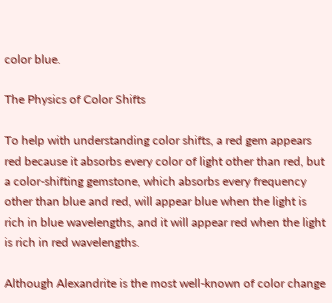color blue.

The Physics of Color Shifts

To help with understanding color shifts, a red gem appears red because it absorbs every color of light other than red, but a color-shifting gemstone, which absorbs every frequency other than blue and red, will appear blue when the light is rich in blue wavelengths, and it will appear red when the light is rich in red wavelengths.

Although Alexandrite is the most well-known of color change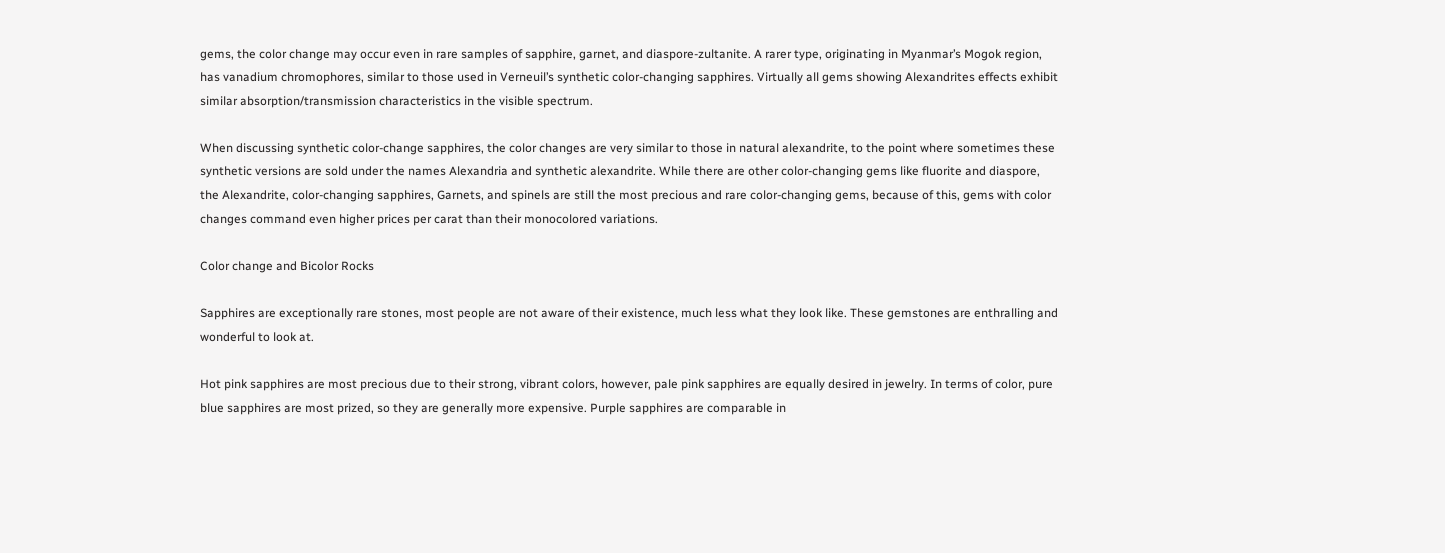gems, the color change may occur even in rare samples of sapphire, garnet, and diaspore-zultanite. A rarer type, originating in Myanmar’s Mogok region, has vanadium chromophores, similar to those used in Verneuil’s synthetic color-changing sapphires. Virtually all gems showing Alexandrites effects exhibit similar absorption/transmission characteristics in the visible spectrum.

When discussing synthetic color-change sapphires, the color changes are very similar to those in natural alexandrite, to the point where sometimes these synthetic versions are sold under the names Alexandria and synthetic alexandrite. While there are other color-changing gems like fluorite and diaspore, the Alexandrite, color-changing sapphires, Garnets, and spinels are still the most precious and rare color-changing gems, because of this, gems with color changes command even higher prices per carat than their monocolored variations.

Color change and Bicolor Rocks

Sapphires are exceptionally rare stones, most people are not aware of their existence, much less what they look like. These gemstones are enthralling and wonderful to look at.

Hot pink sapphires are most precious due to their strong, vibrant colors, however, pale pink sapphires are equally desired in jewelry. In terms of color, pure blue sapphires are most prized, so they are generally more expensive. Purple sapphires are comparable in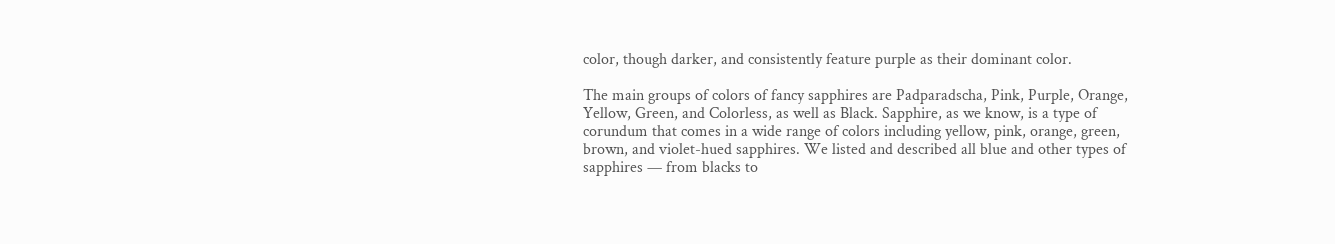color, though darker, and consistently feature purple as their dominant color.

The main groups of colors of fancy sapphires are Padparadscha, Pink, Purple, Orange, Yellow, Green, and Colorless, as well as Black. Sapphire, as we know, is a type of corundum that comes in a wide range of colors including yellow, pink, orange, green, brown, and violet-hued sapphires. We listed and described all blue and other types of sapphires — from blacks to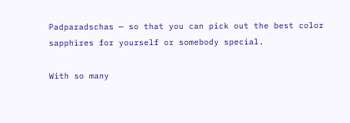Padparadschas — so that you can pick out the best color sapphires for yourself or somebody special.

With so many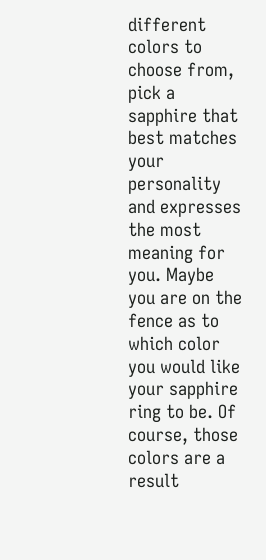different colors to choose from, pick a sapphire that best matches your personality and expresses the most meaning for you. Maybe you are on the fence as to which color you would like your sapphire ring to be. Of course, those colors are a result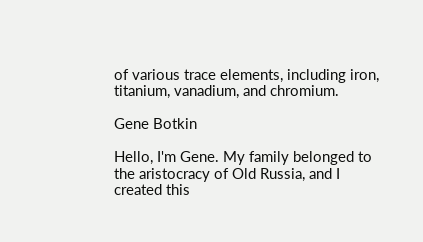of various trace elements, including iron, titanium, vanadium, and chromium.

Gene Botkin

Hello, I'm Gene. My family belonged to the aristocracy of Old Russia, and I created this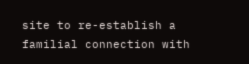site to re-establish a familial connection with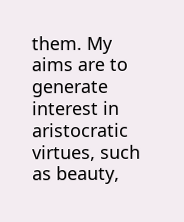them. My aims are to generate interest in aristocratic virtues, such as beauty,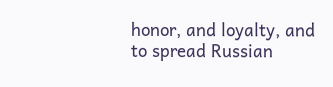honor, and loyalty, and to spread Russian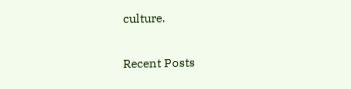culture.

Recent Posts